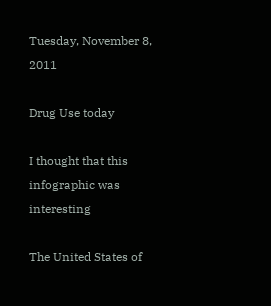Tuesday, November 8, 2011

Drug Use today

I thought that this infographic was interesting

The United States of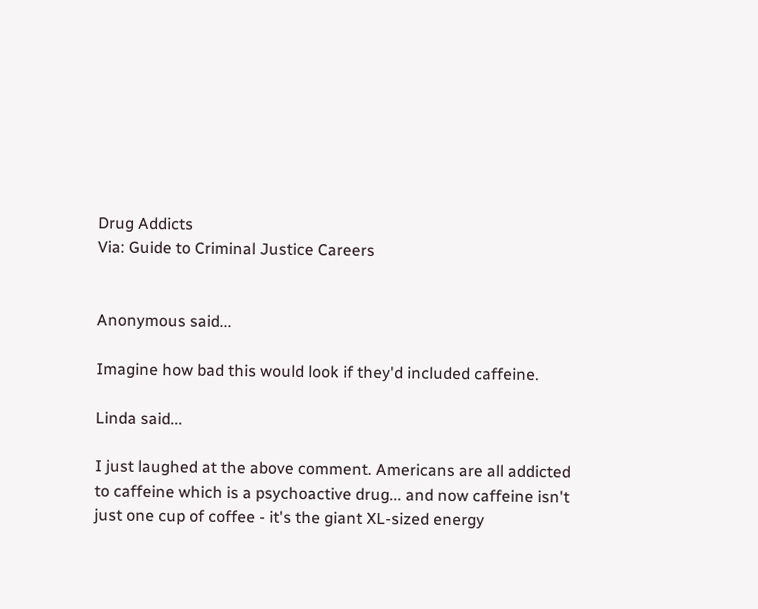Drug Addicts
Via: Guide to Criminal Justice Careers


Anonymous said...

Imagine how bad this would look if they'd included caffeine.

Linda said...

I just laughed at the above comment. Americans are all addicted to caffeine which is a psychoactive drug... and now caffeine isn't just one cup of coffee - it's the giant XL-sized energy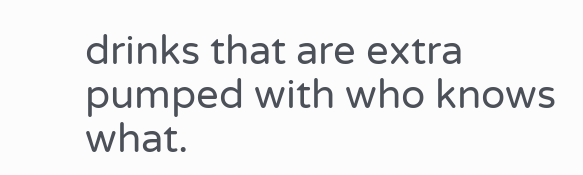drinks that are extra pumped with who knows what.